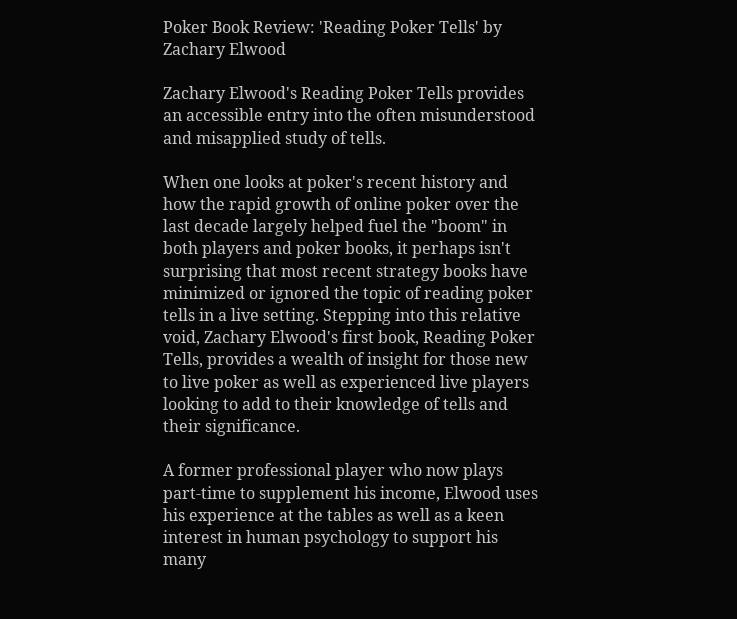Poker Book Review: 'Reading Poker Tells' by Zachary Elwood

Zachary Elwood's Reading Poker Tells provides an accessible entry into the often misunderstood and misapplied study of tells.

When one looks at poker's recent history and how the rapid growth of online poker over the last decade largely helped fuel the "boom" in both players and poker books, it perhaps isn't surprising that most recent strategy books have minimized or ignored the topic of reading poker tells in a live setting. Stepping into this relative void, Zachary Elwood's first book, Reading Poker Tells, provides a wealth of insight for those new to live poker as well as experienced live players looking to add to their knowledge of tells and their significance.

A former professional player who now plays part-time to supplement his income, Elwood uses his experience at the tables as well as a keen interest in human psychology to support his many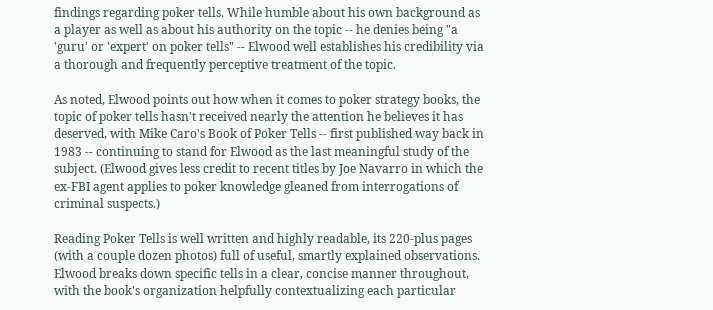findings regarding poker tells. While humble about his own background as a player as well as about his authority on the topic -- he denies being "a 'guru' or 'expert' on poker tells" -- Elwood well establishes his credibility via a thorough and frequently perceptive treatment of the topic.

As noted, Elwood points out how when it comes to poker strategy books, the topic of poker tells hasn't received nearly the attention he believes it has deserved, with Mike Caro's Book of Poker Tells -- first published way back in 1983 -- continuing to stand for Elwood as the last meaningful study of the subject. (Elwood gives less credit to recent titles by Joe Navarro in which the ex-FBI agent applies to poker knowledge gleaned from interrogations of criminal suspects.)

Reading Poker Tells is well written and highly readable, its 220-plus pages (with a couple dozen photos) full of useful, smartly explained observations. Elwood breaks down specific tells in a clear, concise manner throughout, with the book's organization helpfully contextualizing each particular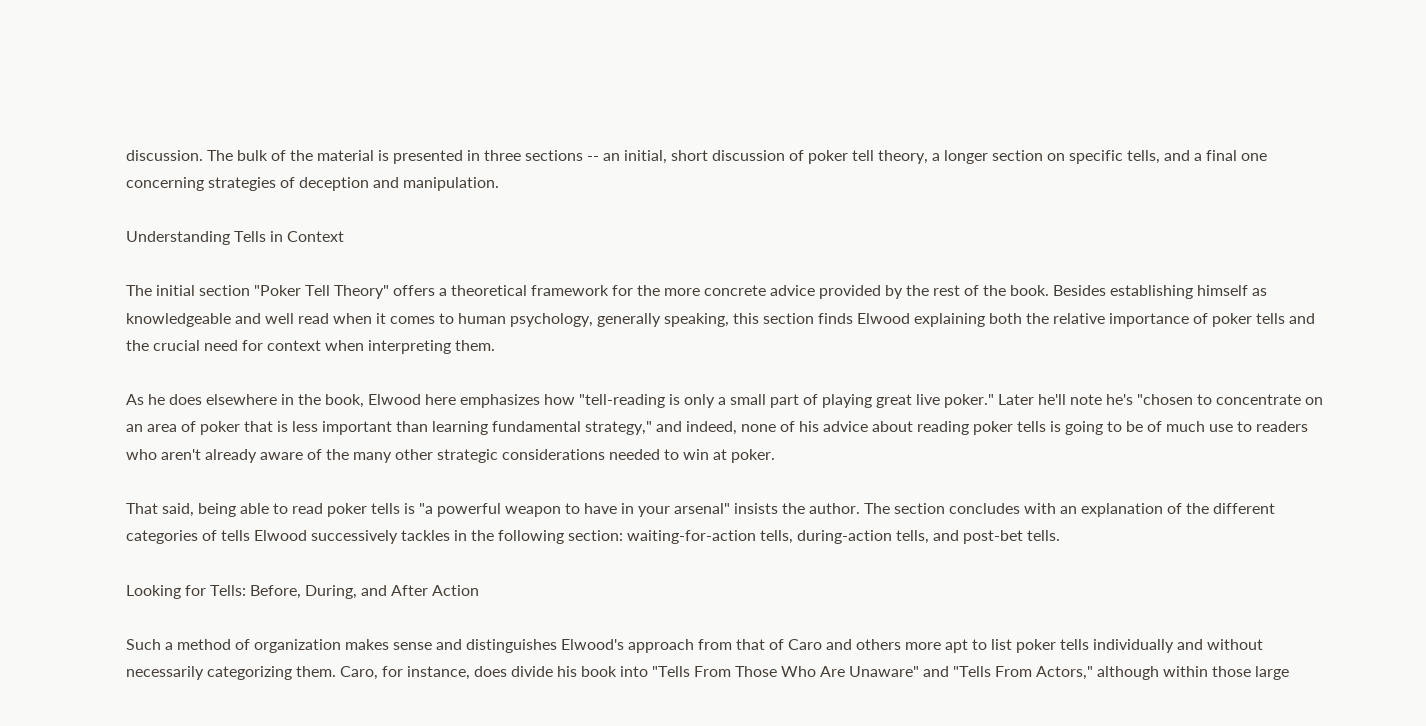discussion. The bulk of the material is presented in three sections -- an initial, short discussion of poker tell theory, a longer section on specific tells, and a final one concerning strategies of deception and manipulation.

Understanding Tells in Context

The initial section "Poker Tell Theory" offers a theoretical framework for the more concrete advice provided by the rest of the book. Besides establishing himself as knowledgeable and well read when it comes to human psychology, generally speaking, this section finds Elwood explaining both the relative importance of poker tells and the crucial need for context when interpreting them.

As he does elsewhere in the book, Elwood here emphasizes how "tell-reading is only a small part of playing great live poker." Later he'll note he's "chosen to concentrate on an area of poker that is less important than learning fundamental strategy," and indeed, none of his advice about reading poker tells is going to be of much use to readers who aren't already aware of the many other strategic considerations needed to win at poker.

That said, being able to read poker tells is "a powerful weapon to have in your arsenal" insists the author. The section concludes with an explanation of the different categories of tells Elwood successively tackles in the following section: waiting-for-action tells, during-action tells, and post-bet tells.

Looking for Tells: Before, During, and After Action

Such a method of organization makes sense and distinguishes Elwood's approach from that of Caro and others more apt to list poker tells individually and without necessarily categorizing them. Caro, for instance, does divide his book into "Tells From Those Who Are Unaware" and "Tells From Actors," although within those large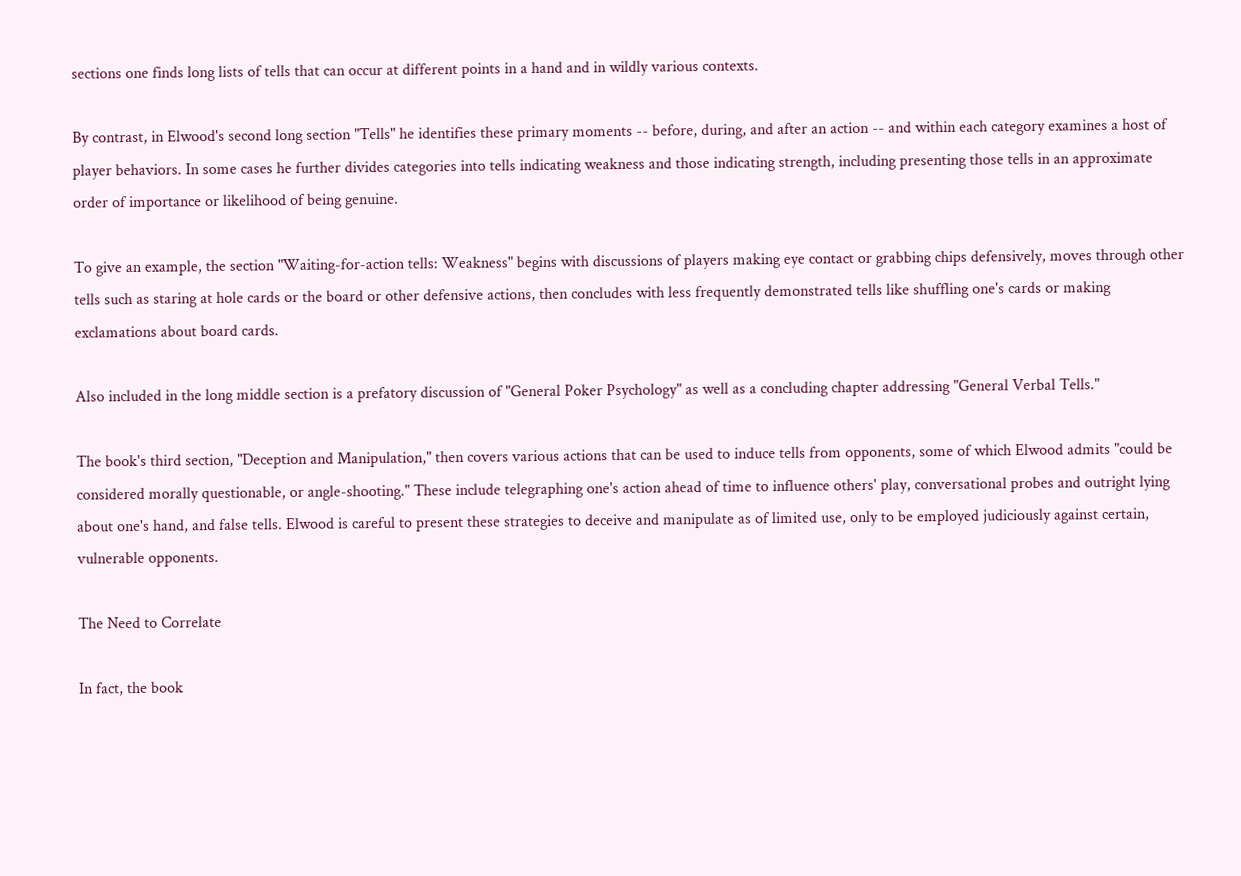sections one finds long lists of tells that can occur at different points in a hand and in wildly various contexts.

By contrast, in Elwood's second long section "Tells" he identifies these primary moments -- before, during, and after an action -- and within each category examines a host of player behaviors. In some cases he further divides categories into tells indicating weakness and those indicating strength, including presenting those tells in an approximate order of importance or likelihood of being genuine.

To give an example, the section "Waiting-for-action tells: Weakness" begins with discussions of players making eye contact or grabbing chips defensively, moves through other tells such as staring at hole cards or the board or other defensive actions, then concludes with less frequently demonstrated tells like shuffling one's cards or making exclamations about board cards.

Also included in the long middle section is a prefatory discussion of "General Poker Psychology" as well as a concluding chapter addressing "General Verbal Tells."

The book's third section, "Deception and Manipulation," then covers various actions that can be used to induce tells from opponents, some of which Elwood admits "could be considered morally questionable, or angle-shooting." These include telegraphing one's action ahead of time to influence others' play, conversational probes and outright lying about one's hand, and false tells. Elwood is careful to present these strategies to deceive and manipulate as of limited use, only to be employed judiciously against certain, vulnerable opponents.

The Need to Correlate

In fact, the book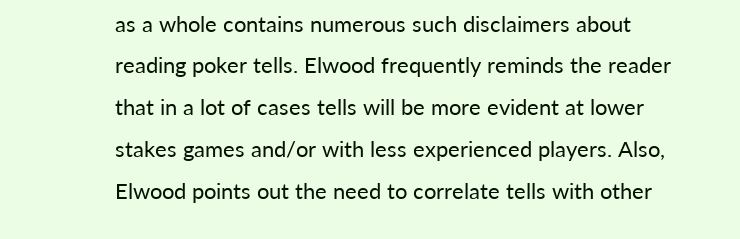as a whole contains numerous such disclaimers about reading poker tells. Elwood frequently reminds the reader that in a lot of cases tells will be more evident at lower stakes games and/or with less experienced players. Also, Elwood points out the need to correlate tells with other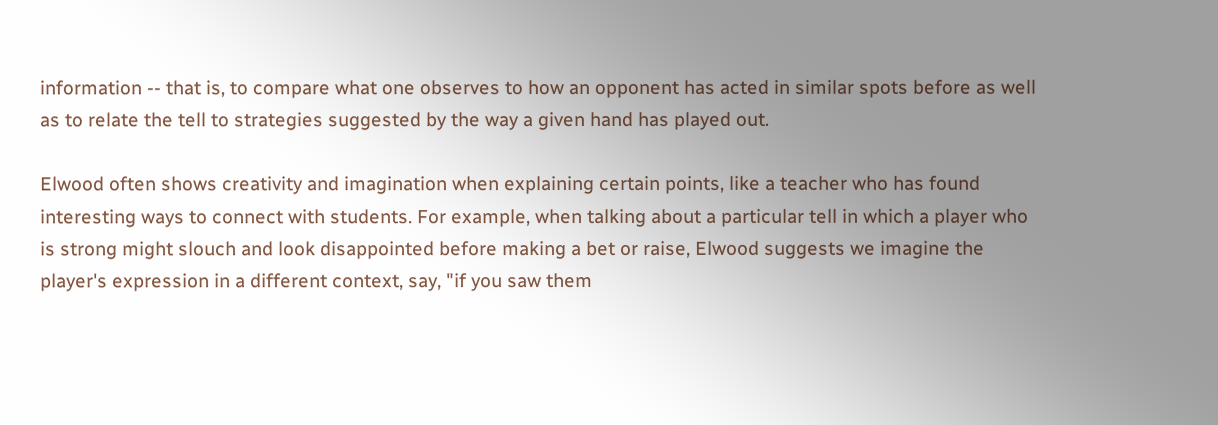information -- that is, to compare what one observes to how an opponent has acted in similar spots before as well as to relate the tell to strategies suggested by the way a given hand has played out.

Elwood often shows creativity and imagination when explaining certain points, like a teacher who has found interesting ways to connect with students. For example, when talking about a particular tell in which a player who is strong might slouch and look disappointed before making a bet or raise, Elwood suggests we imagine the player's expression in a different context, say, "if you saw them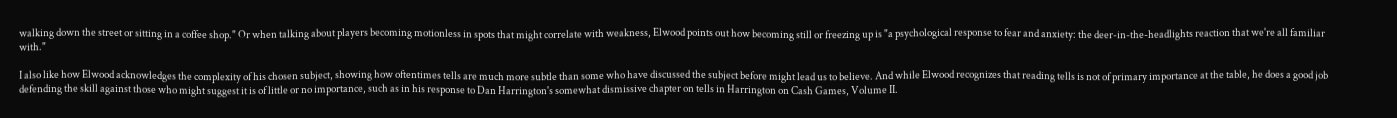walking down the street or sitting in a coffee shop." Or when talking about players becoming motionless in spots that might correlate with weakness, Elwood points out how becoming still or freezing up is "a psychological response to fear and anxiety: the deer-in-the-headlights reaction that we're all familiar with."

I also like how Elwood acknowledges the complexity of his chosen subject, showing how oftentimes tells are much more subtle than some who have discussed the subject before might lead us to believe. And while Elwood recognizes that reading tells is not of primary importance at the table, he does a good job defending the skill against those who might suggest it is of little or no importance, such as in his response to Dan Harrington's somewhat dismissive chapter on tells in Harrington on Cash Games, Volume II.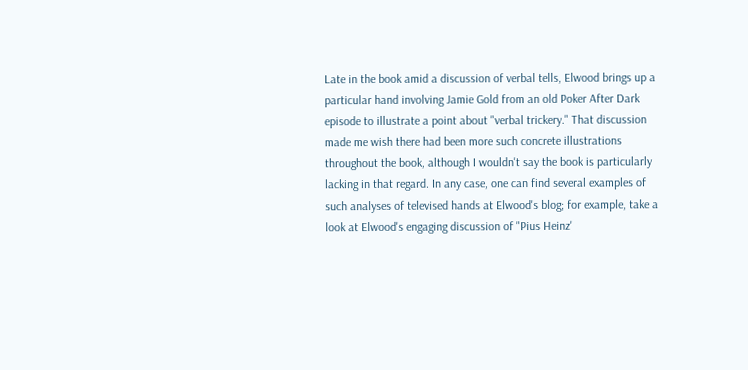Late in the book amid a discussion of verbal tells, Elwood brings up a particular hand involving Jamie Gold from an old Poker After Dark episode to illustrate a point about "verbal trickery." That discussion made me wish there had been more such concrete illustrations throughout the book, although I wouldn't say the book is particularly lacking in that regard. In any case, one can find several examples of such analyses of televised hands at Elwood's blog; for example, take a look at Elwood's engaging discussion of "Pius Heinz'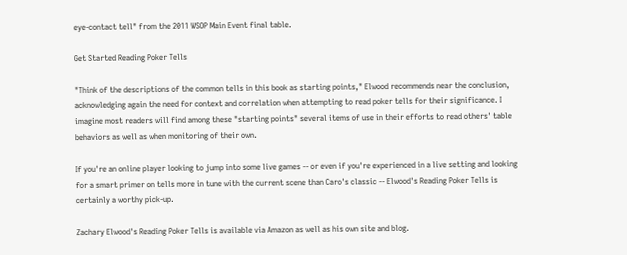eye-contact tell" from the 2011 WSOP Main Event final table.

Get Started Reading Poker Tells

"Think of the descriptions of the common tells in this book as starting points," Elwood recommends near the conclusion, acknowledging again the need for context and correlation when attempting to read poker tells for their significance. I imagine most readers will find among these "starting points" several items of use in their efforts to read others' table behaviors as well as when monitoring of their own.

If you're an online player looking to jump into some live games -- or even if you're experienced in a live setting and looking for a smart primer on tells more in tune with the current scene than Caro's classic -- Elwood's Reading Poker Tells is certainly a worthy pick-up.

Zachary Elwood's Reading Poker Tells is available via Amazon as well as his own site and blog.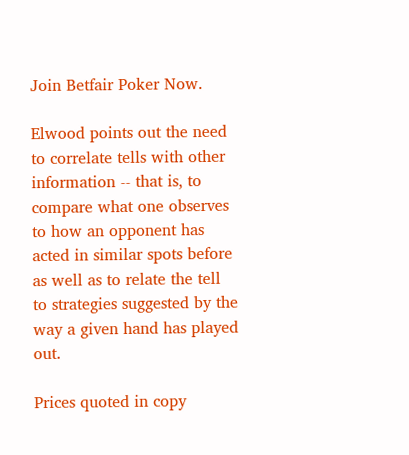Join Betfair Poker Now.

Elwood points out the need to correlate tells with other information -- that is, to compare what one observes to how an opponent has acted in similar spots before as well as to relate the tell to strategies suggested by the way a given hand has played out.

Prices quoted in copy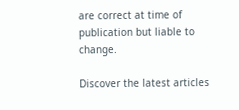are correct at time of publication but liable to change.

Discover the latest articles